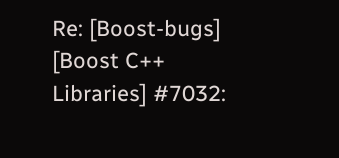Re: [Boost-bugs] [Boost C++ Libraries] #7032: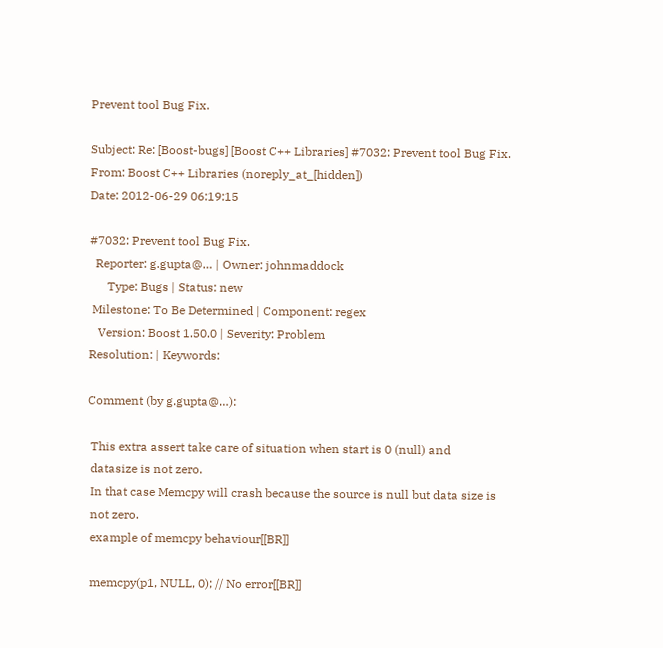Prevent tool Bug Fix.

Subject: Re: [Boost-bugs] [Boost C++ Libraries] #7032: Prevent tool Bug Fix.
From: Boost C++ Libraries (noreply_at_[hidden])
Date: 2012-06-29 06:19:15

#7032: Prevent tool Bug Fix.
  Reporter: g.gupta@… | Owner: johnmaddock
      Type: Bugs | Status: new
 Milestone: To Be Determined | Component: regex
   Version: Boost 1.50.0 | Severity: Problem
Resolution: | Keywords:

Comment (by g.gupta@…):

 This extra assert take care of situation when start is 0 (null) and
 datasize is not zero.
 In that case Memcpy will crash because the source is null but data size is
 not zero.
 example of memcpy behaviour[[BR]]

 memcpy(p1, NULL, 0); // No error[[BR]]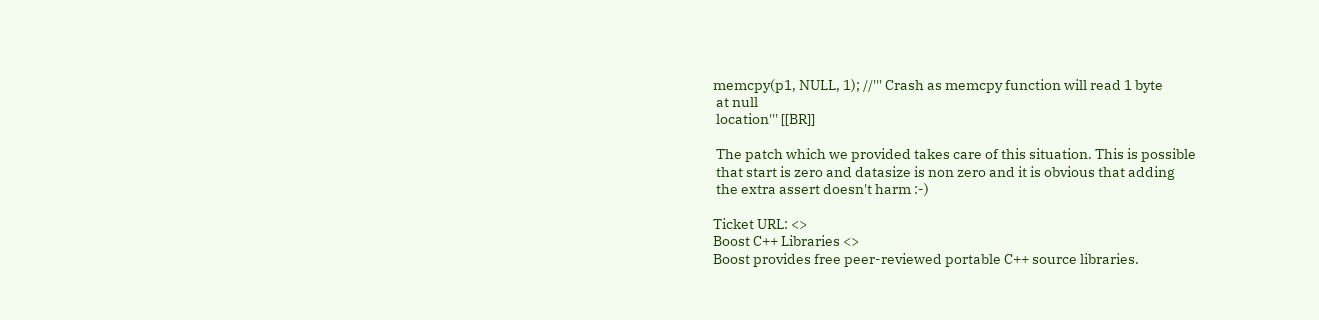memcpy(p1, NULL, 1); //''' Crash as memcpy function will read 1 byte
 at null
 location''' [[BR]]

 The patch which we provided takes care of this situation. This is possible
 that start is zero and datasize is non zero and it is obvious that adding
 the extra assert doesn't harm :-)

Ticket URL: <>
Boost C++ Libraries <>
Boost provides free peer-reviewed portable C++ source libraries.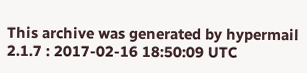This archive was generated by hypermail 2.1.7 : 2017-02-16 18:50:09 UTC